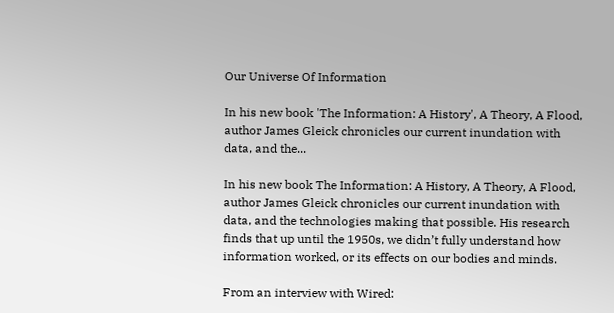Our Universe Of Information

In his new book 'The Information: A History', A Theory, A Flood, author James Gleick chronicles our current inundation with data, and the...

In his new book The Information: A History, A Theory, A Flood,  author James Gleick chronicles our current inundation with data, and the technologies making that possible. His research finds that up until the 1950s, we didn’t fully understand how information worked, or its effects on our bodies and minds.

From an interview with Wired: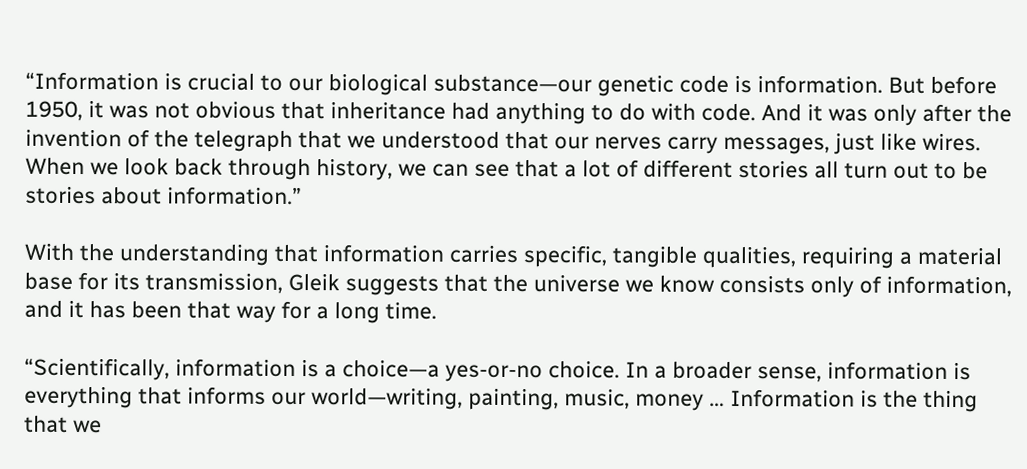“Information is crucial to our biological substance—our genetic code is information. But before 1950, it was not obvious that inheritance had anything to do with code. And it was only after the invention of the telegraph that we understood that our nerves carry messages, just like wires. When we look back through history, we can see that a lot of different stories all turn out to be stories about information.”

With the understanding that information carries specific, tangible qualities, requiring a material base for its transmission, Gleik suggests that the universe we know consists only of information, and it has been that way for a long time.

“Scientifically, information is a choice—a yes-or-no choice. In a broader sense, information is everything that informs our world—writing, painting, music, money … Information is the thing that we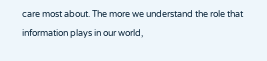care most about. The more we understand the role that information plays in our world,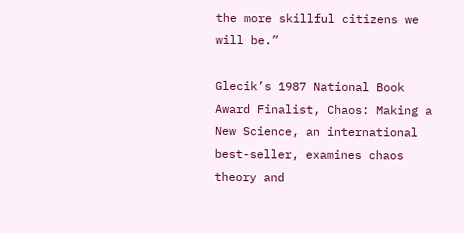the more skillful citizens we will be.”

Glecik’s 1987 National Book Award Finalist, Chaos: Making a New Science, an international best-seller, examines chaos theory and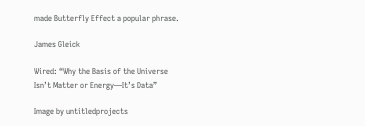made Butterfly Effect a popular phrase.

James Gleick

Wired: “Why the Basis of the Universe Isn’t Matter or Energy—It’s Data”

Image by untitledprojects